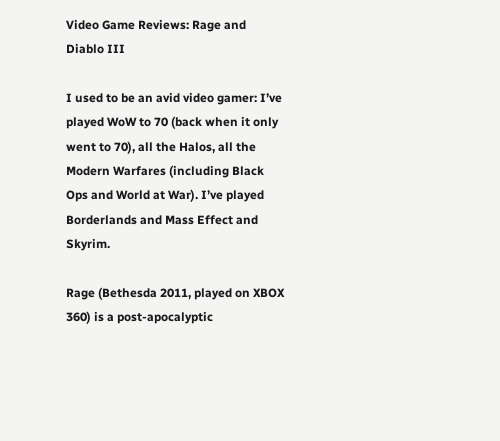Video Game Reviews: Rage and Diablo III

I used to be an avid video gamer: I’ve played WoW to 70 (back when it only went to 70), all the Halos, all the Modern Warfares (including Black Ops and World at War). I’ve played Borderlands and Mass Effect and Skyrim.

Rage (Bethesda 2011, played on XBOX 360) is a post-apocalyptic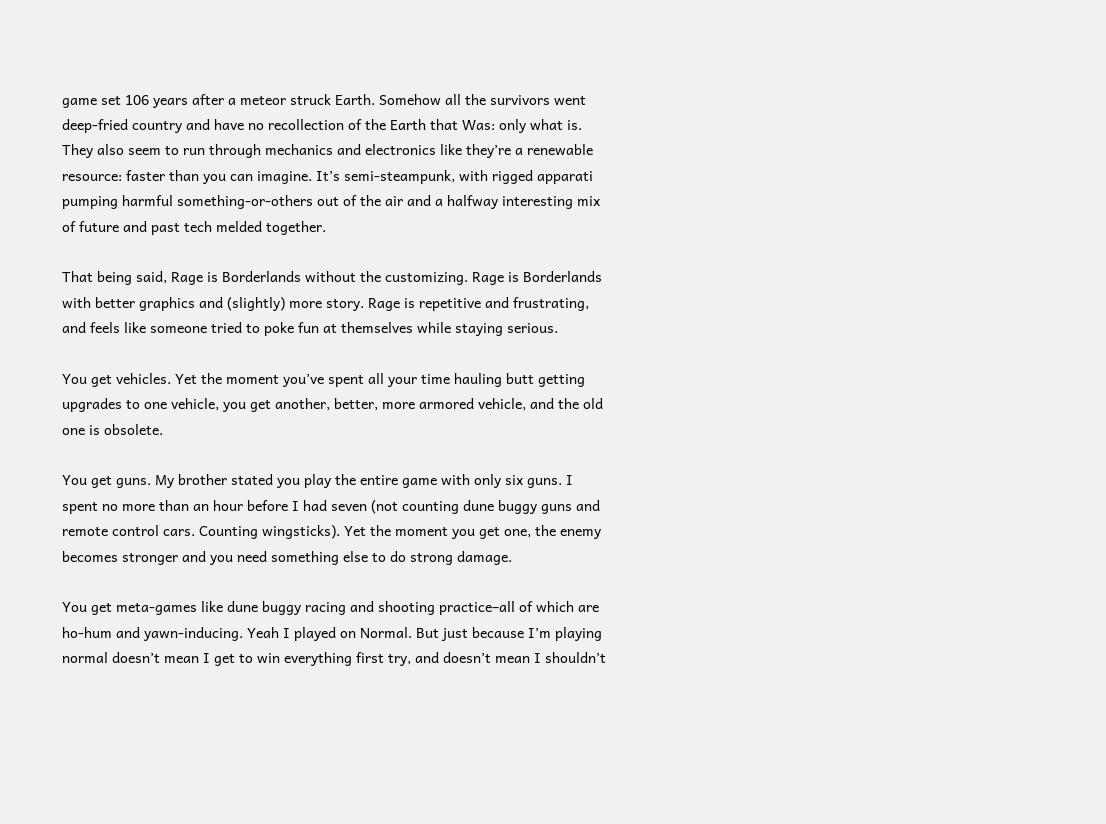game set 106 years after a meteor struck Earth. Somehow all the survivors went deep-fried country and have no recollection of the Earth that Was: only what is. They also seem to run through mechanics and electronics like they’re a renewable resource: faster than you can imagine. It’s semi-steampunk, with rigged apparati pumping harmful something-or-others out of the air and a halfway interesting mix of future and past tech melded together.

That being said, Rage is Borderlands without the customizing. Rage is Borderlands with better graphics and (slightly) more story. Rage is repetitive and frustrating, and feels like someone tried to poke fun at themselves while staying serious.

You get vehicles. Yet the moment you’ve spent all your time hauling butt getting upgrades to one vehicle, you get another, better, more armored vehicle, and the old one is obsolete.

You get guns. My brother stated you play the entire game with only six guns. I spent no more than an hour before I had seven (not counting dune buggy guns and remote control cars. Counting wingsticks). Yet the moment you get one, the enemy becomes stronger and you need something else to do strong damage.

You get meta-games like dune buggy racing and shooting practice–all of which are ho-hum and yawn-inducing. Yeah I played on Normal. But just because I’m playing normal doesn’t mean I get to win everything first try, and doesn’t mean I shouldn’t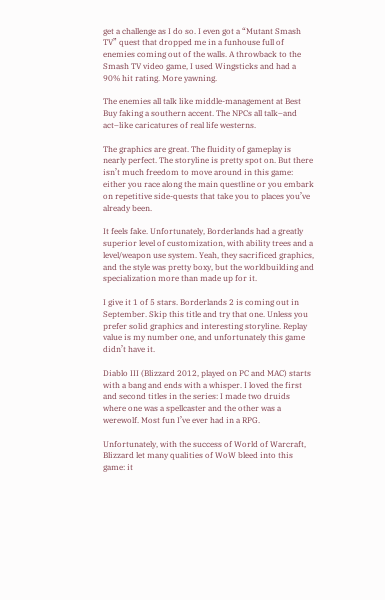get a challenge as I do so. I even got a “Mutant Smash TV” quest that dropped me in a funhouse full of enemies coming out of the walls. A throwback to the Smash TV video game, I used Wingsticks and had a 90% hit rating. More yawning.

The enemies all talk like middle-management at Best Buy faking a southern accent. The NPCs all talk–and act–like caricatures of real life westerns.

The graphics are great. The fluidity of gameplay is nearly perfect. The storyline is pretty spot on. But there isn’t much freedom to move around in this game: either you race along the main questline or you embark on repetitive side-quests that take you to places you’ve already been.

It feels fake. Unfortunately, Borderlands had a greatly superior level of customization, with ability trees and a level/weapon use system. Yeah, they sacrificed graphics, and the style was pretty boxy, but the worldbuilding and specialization more than made up for it.

I give it 1 of 5 stars. Borderlands 2 is coming out in September. Skip this title and try that one. Unless you prefer solid graphics and interesting storyline. Replay value is my number one, and unfortunately this game didn’t have it.

Diablo III (Blizzard 2012, played on PC and MAC) starts with a bang and ends with a whisper. I loved the first and second titles in the series: I made two druids where one was a spellcaster and the other was a werewolf. Most fun I’ve ever had in a RPG.

Unfortunately, with the success of World of Warcraft, Blizzard let many qualities of WoW bleed into this game: it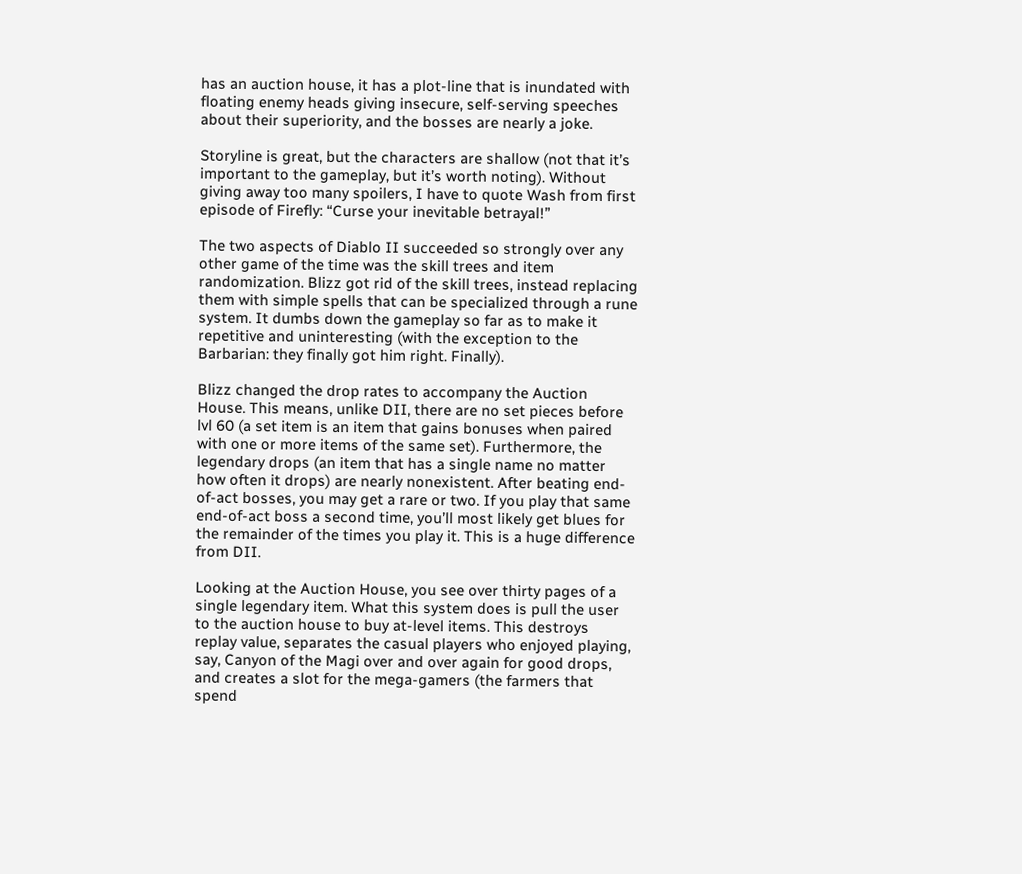has an auction house, it has a plot-line that is inundated with floating enemy heads giving insecure, self-serving speeches about their superiority, and the bosses are nearly a joke.

Storyline is great, but the characters are shallow (not that it’s important to the gameplay, but it’s worth noting). Without giving away too many spoilers, I have to quote Wash from first episode of Firefly: “Curse your inevitable betrayal!”

The two aspects of Diablo II succeeded so strongly over any other game of the time was the skill trees and item randomization. Blizz got rid of the skill trees, instead replacing them with simple spells that can be specialized through a rune system. It dumbs down the gameplay so far as to make it repetitive and uninteresting (with the exception to the Barbarian: they finally got him right. Finally).

Blizz changed the drop rates to accompany the Auction House. This means, unlike DII, there are no set pieces before lvl 60 (a set item is an item that gains bonuses when paired with one or more items of the same set). Furthermore, the legendary drops (an item that has a single name no matter how often it drops) are nearly nonexistent. After beating end-of-act bosses, you may get a rare or two. If you play that same end-of-act boss a second time, you’ll most likely get blues for the remainder of the times you play it. This is a huge difference from DII.

Looking at the Auction House, you see over thirty pages of a single legendary item. What this system does is pull the user to the auction house to buy at-level items. This destroys replay value, separates the casual players who enjoyed playing, say, Canyon of the Magi over and over again for good drops, and creates a slot for the mega-gamers (the farmers that spend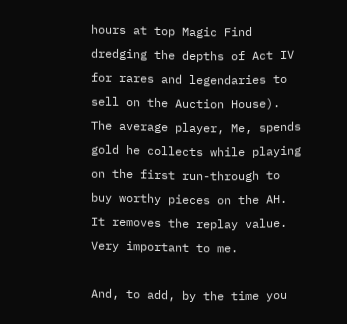hours at top Magic Find dredging the depths of Act IV for rares and legendaries to sell on the Auction House). The average player, Me, spends gold he collects while playing on the first run-through to buy worthy pieces on the AH. It removes the replay value. Very important to me.

And, to add, by the time you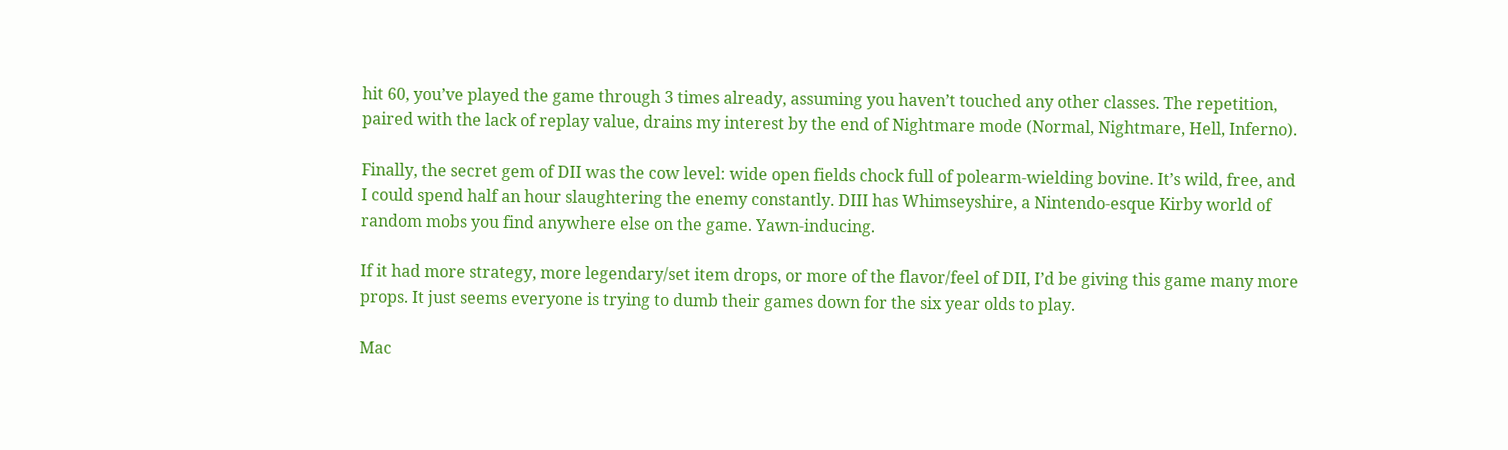hit 60, you’ve played the game through 3 times already, assuming you haven’t touched any other classes. The repetition, paired with the lack of replay value, drains my interest by the end of Nightmare mode (Normal, Nightmare, Hell, Inferno).

Finally, the secret gem of DII was the cow level: wide open fields chock full of polearm-wielding bovine. It’s wild, free, and I could spend half an hour slaughtering the enemy constantly. DIII has Whimseyshire, a Nintendo-esque Kirby world of random mobs you find anywhere else on the game. Yawn-inducing.

If it had more strategy, more legendary/set item drops, or more of the flavor/feel of DII, I’d be giving this game many more props. It just seems everyone is trying to dumb their games down for the six year olds to play.

Mac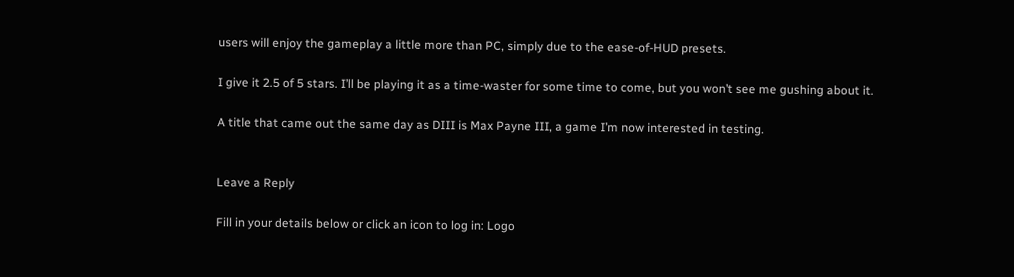users will enjoy the gameplay a little more than PC, simply due to the ease-of-HUD presets.

I give it 2.5 of 5 stars. I’ll be playing it as a time-waster for some time to come, but you won’t see me gushing about it.

A title that came out the same day as DIII is Max Payne III, a game I’m now interested in testing.


Leave a Reply

Fill in your details below or click an icon to log in: Logo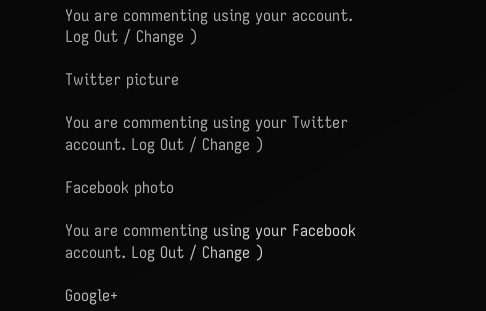You are commenting using your account. Log Out / Change )

Twitter picture

You are commenting using your Twitter account. Log Out / Change )

Facebook photo

You are commenting using your Facebook account. Log Out / Change )

Google+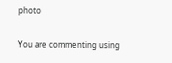photo

You are commenting using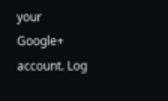your Google+ account. Log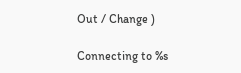Out / Change )

Connecting to %s